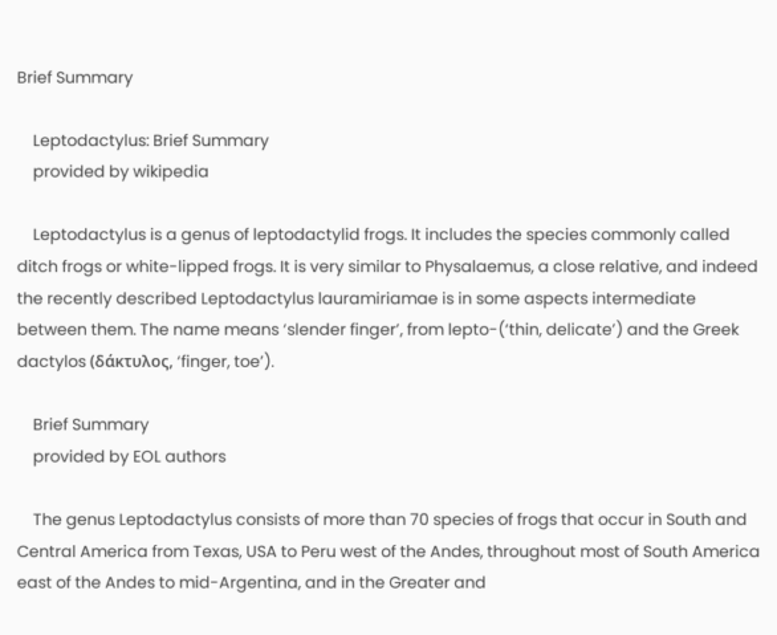Brief Summary

    Leptodactylus: Brief Summary
    provided by wikipedia

    Leptodactylus is a genus of leptodactylid frogs. It includes the species commonly called ditch frogs or white-lipped frogs. It is very similar to Physalaemus, a close relative, and indeed the recently described Leptodactylus lauramiriamae is in some aspects intermediate between them. The name means ‘slender finger’, from lepto-(‘thin, delicate’) and the Greek dactylos (δάκτυλος, ‘finger, toe’).

    Brief Summary
    provided by EOL authors

    The genus Leptodactylus consists of more than 70 species of frogs that occur in South and Central America from Texas, USA to Peru west of the Andes, throughout most of South America east of the Andes to mid-Argentina, and in the Greater and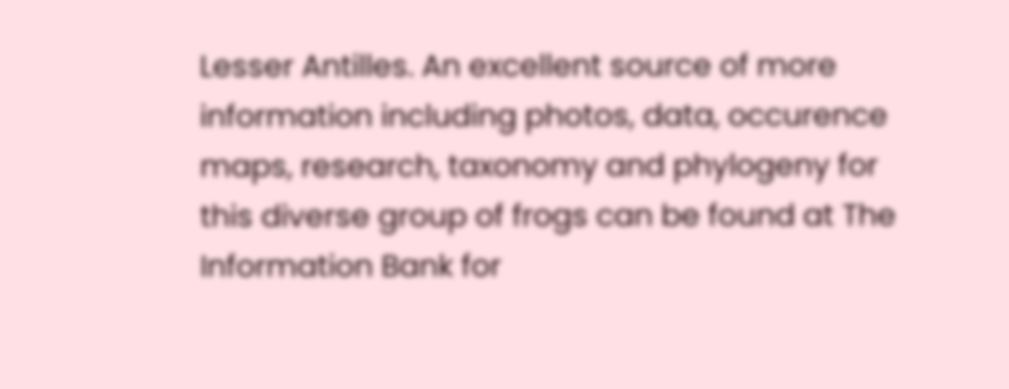Lesser Antilles. An excellent source of more information including photos, data, occurence maps, research, taxonomy and phylogeny for this diverse group of frogs can be found at The Information Bank for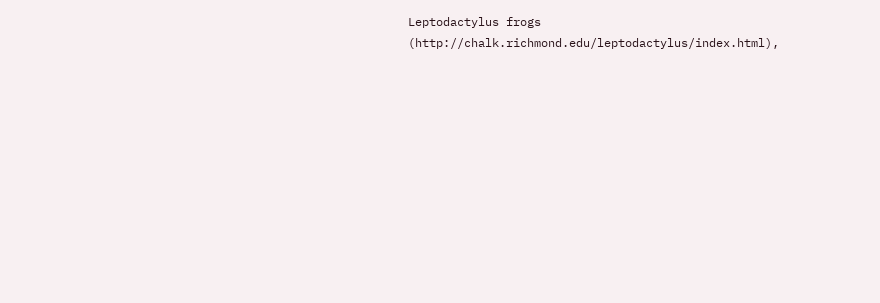Leptodactylus frogs (http://chalk.richmond.edu/leptodactylus/index.html),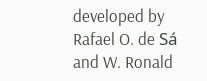developed by Rafael O. de Sá and W. Ronald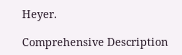Heyer.

Comprehensive Description